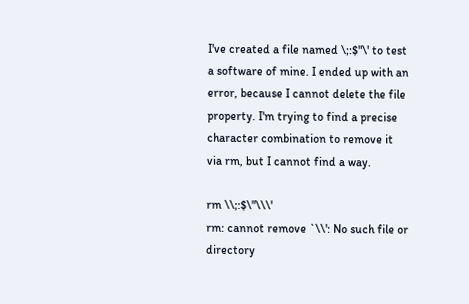I've created a file named \;:$"\' to test a software of mine. I ended up with an error, because I cannot delete the file property. I'm trying to find a precise character combination to remove it via rm, but I cannot find a way.

rm \\;:$\"\\\'
rm: cannot remove `\\': No such file or directory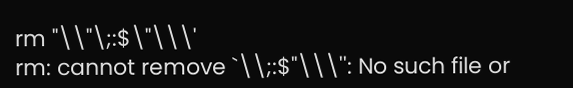rm "\\"\;:$\"\\\'
rm: cannot remove `\\;:$"\\\'': No such file or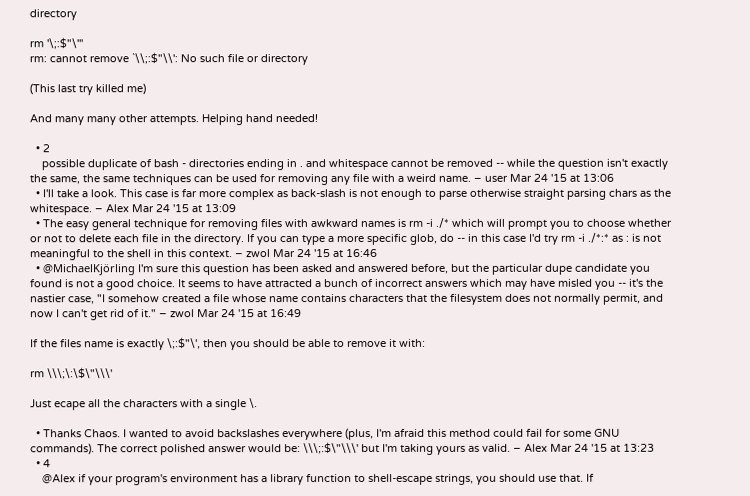directory

rm '\;:$"\'''
rm: cannot remove `\\;:$"\\': No such file or directory

(This last try killed me)

And many many other attempts. Helping hand needed!

  • 2
    possible duplicate of bash - directories ending in . and whitespace cannot be removed -- while the question isn't exactly the same, the same techniques can be used for removing any file with a weird name. – user Mar 24 '15 at 13:06
  • I'll take a look. This case is far more complex as back-slash is not enough to parse otherwise straight parsing chars as the whitespace. – Alex Mar 24 '15 at 13:09
  • The easy general technique for removing files with awkward names is rm -i ./* which will prompt you to choose whether or not to delete each file in the directory. If you can type a more specific glob, do -- in this case I'd try rm -i ./*:* as : is not meaningful to the shell in this context. – zwol Mar 24 '15 at 16:46
  • @MichaelKjörling I'm sure this question has been asked and answered before, but the particular dupe candidate you found is not a good choice. It seems to have attracted a bunch of incorrect answers which may have misled you -- it's the nastier case, "I somehow created a file whose name contains characters that the filesystem does not normally permit, and now I can't get rid of it." – zwol Mar 24 '15 at 16:49

If the files name is exactly \;:$"\', then you should be able to remove it with:

rm \\\;\:\$\"\\\'

Just ecape all the characters with a single \.

  • Thanks Chaos. I wanted to avoid backslashes everywhere (plus, I'm afraid this method could fail for some GNU commands). The correct polished answer would be: \\\;:$\"\\\' but I'm taking yours as valid. – Alex Mar 24 '15 at 13:23
  • 4
    @Alex if your program's environment has a library function to shell-escape strings, you should use that. If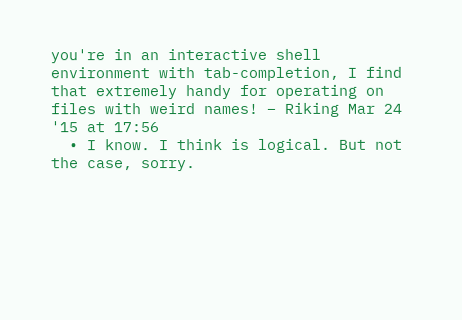you're in an interactive shell environment with tab-completion, I find that extremely handy for operating on files with weird names! – Riking Mar 24 '15 at 17:56
  • I know. I think is logical. But not the case, sorry.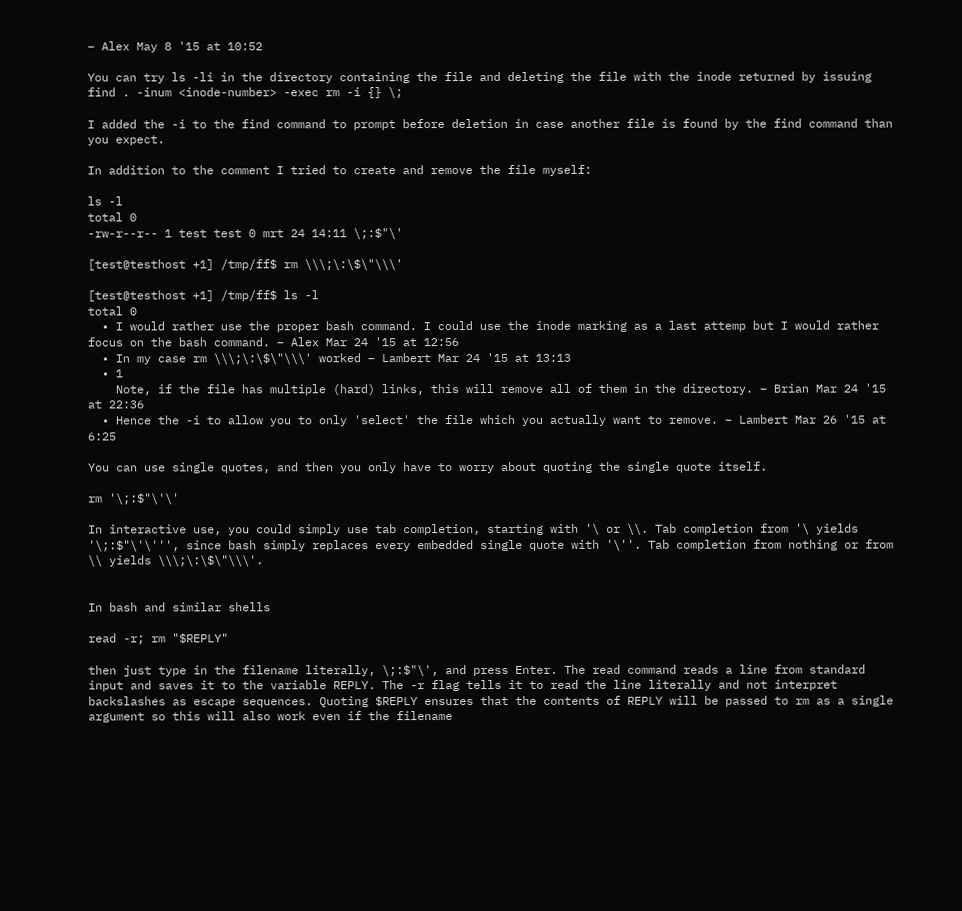– Alex May 8 '15 at 10:52

You can try ls -li in the directory containing the file and deleting the file with the inode returned by issuing find . -inum <inode-number> -exec rm -i {} \;

I added the -i to the find command to prompt before deletion in case another file is found by the find command than you expect.

In addition to the comment I tried to create and remove the file myself:

ls -l
total 0
-rw-r--r-- 1 test test 0 mrt 24 14:11 \;:$"\'

[test@testhost +1] /tmp/ff$ rm \\\;\:\$\"\\\'

[test@testhost +1] /tmp/ff$ ls -l
total 0
  • I would rather use the proper bash command. I could use the inode marking as a last attemp but I would rather focus on the bash command. – Alex Mar 24 '15 at 12:56
  • In my case rm \\\;\:\$\"\\\' worked – Lambert Mar 24 '15 at 13:13
  • 1
    Note, if the file has multiple (hard) links, this will remove all of them in the directory. – Brian Mar 24 '15 at 22:36
  • Hence the -i to allow you to only 'select' the file which you actually want to remove. – Lambert Mar 26 '15 at 6:25

You can use single quotes, and then you only have to worry about quoting the single quote itself.

rm '\;:$"\'\'

In interactive use, you could simply use tab completion, starting with '\ or \\. Tab completion from '\ yields '\;:$"\'\''', since bash simply replaces every embedded single quote with '\''. Tab completion from nothing or from \\ yields \\\;\:\$\"\\\'.


In bash and similar shells

read -r; rm "$REPLY"

then just type in the filename literally, \;:$"\', and press Enter. The read command reads a line from standard input and saves it to the variable REPLY. The -r flag tells it to read the line literally and not interpret backslashes as escape sequences. Quoting $REPLY ensures that the contents of REPLY will be passed to rm as a single argument so this will also work even if the filename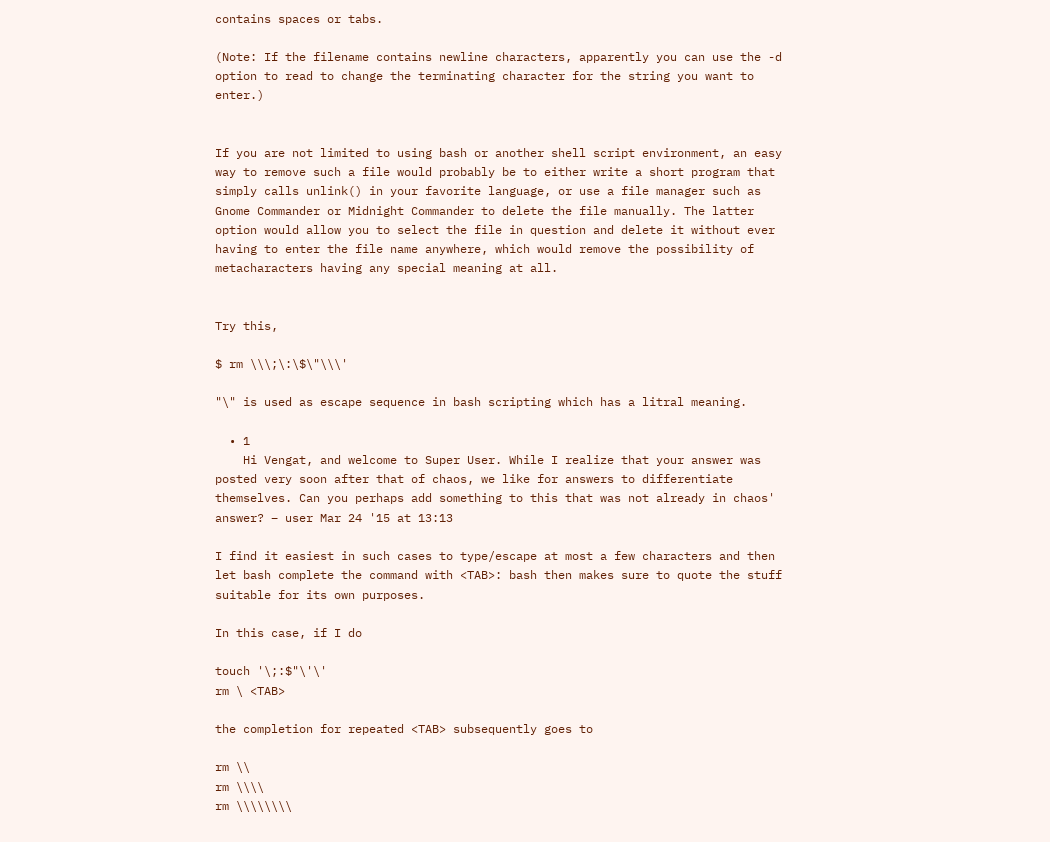contains spaces or tabs.

(Note: If the filename contains newline characters, apparently you can use the -d option to read to change the terminating character for the string you want to enter.)


If you are not limited to using bash or another shell script environment, an easy way to remove such a file would probably be to either write a short program that simply calls unlink() in your favorite language, or use a file manager such as Gnome Commander or Midnight Commander to delete the file manually. The latter option would allow you to select the file in question and delete it without ever having to enter the file name anywhere, which would remove the possibility of metacharacters having any special meaning at all.


Try this,

$ rm \\\;\:\$\"\\\'

"\" is used as escape sequence in bash scripting which has a litral meaning.

  • 1
    Hi Vengat, and welcome to Super User. While I realize that your answer was posted very soon after that of chaos, we like for answers to differentiate themselves. Can you perhaps add something to this that was not already in chaos' answer? – user Mar 24 '15 at 13:13

I find it easiest in such cases to type/escape at most a few characters and then let bash complete the command with <TAB>: bash then makes sure to quote the stuff suitable for its own purposes.

In this case, if I do

touch '\;:$"\'\'
rm \ <TAB>

the completion for repeated <TAB> subsequently goes to

rm \\
rm \\\\
rm \\\\\\\\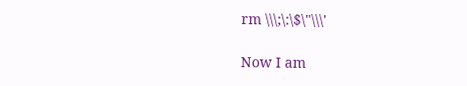rm \\\;\:\$\"\\\'

Now I am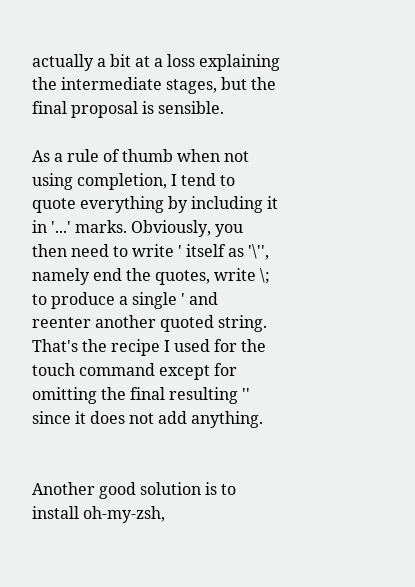actually a bit at a loss explaining the intermediate stages, but the final proposal is sensible.

As a rule of thumb when not using completion, I tend to quote everything by including it in '...' marks. Obviously, you then need to write ' itself as '\'', namely end the quotes, write \; to produce a single ' and reenter another quoted string. That's the recipe I used for the touch command except for omitting the final resulting '' since it does not add anything.


Another good solution is to install oh-my-zsh,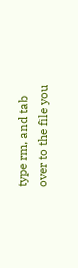type rm, and tab over to the file you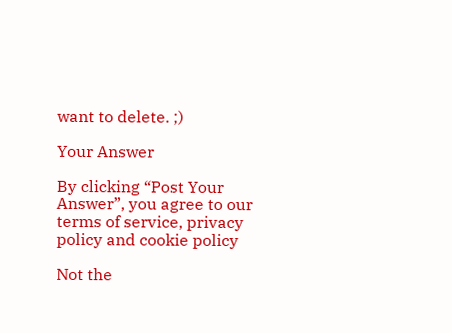want to delete. ;)

Your Answer

By clicking “Post Your Answer”, you agree to our terms of service, privacy policy and cookie policy

Not the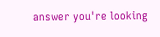answer you're looking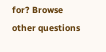for? Browse other questions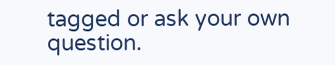tagged or ask your own question.